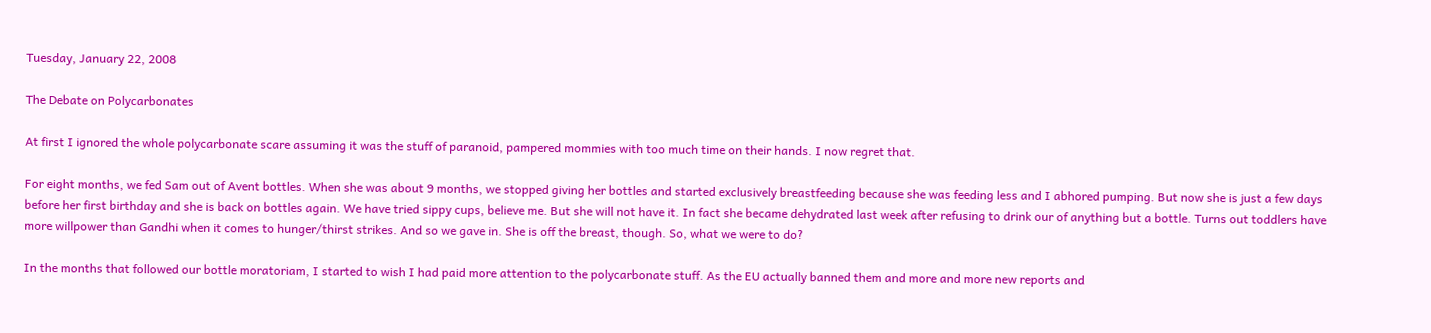Tuesday, January 22, 2008

The Debate on Polycarbonates

At first I ignored the whole polycarbonate scare assuming it was the stuff of paranoid, pampered mommies with too much time on their hands. I now regret that.

For eight months, we fed Sam out of Avent bottles. When she was about 9 months, we stopped giving her bottles and started exclusively breastfeeding because she was feeding less and I abhored pumping. But now she is just a few days before her first birthday and she is back on bottles again. We have tried sippy cups, believe me. But she will not have it. In fact she became dehydrated last week after refusing to drink our of anything but a bottle. Turns out toddlers have more willpower than Gandhi when it comes to hunger/thirst strikes. And so we gave in. She is off the breast, though. So, what we were to do?

In the months that followed our bottle moratoriam, I started to wish I had paid more attention to the polycarbonate stuff. As the EU actually banned them and more and more new reports and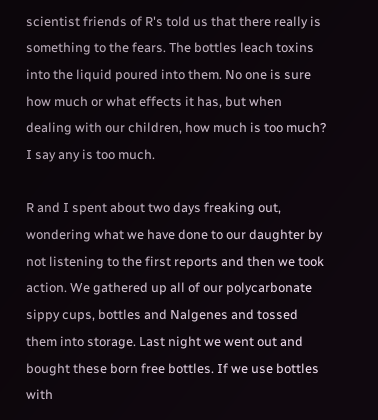scientist friends of R's told us that there really is something to the fears. The bottles leach toxins into the liquid poured into them. No one is sure how much or what effects it has, but when dealing with our children, how much is too much? I say any is too much.

R and I spent about two days freaking out, wondering what we have done to our daughter by not listening to the first reports and then we took action. We gathered up all of our polycarbonate sippy cups, bottles and Nalgenes and tossed them into storage. Last night we went out and bought these born free bottles. If we use bottles with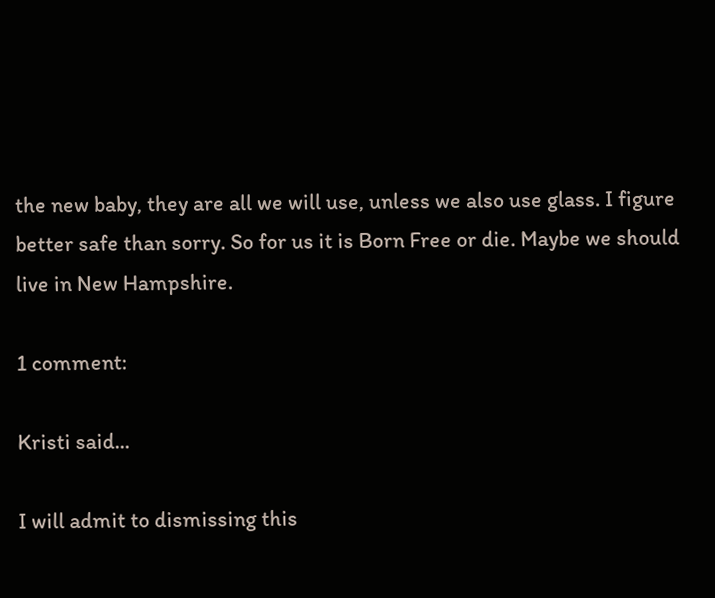the new baby, they are all we will use, unless we also use glass. I figure better safe than sorry. So for us it is Born Free or die. Maybe we should live in New Hampshire.

1 comment:

Kristi said...

I will admit to dismissing this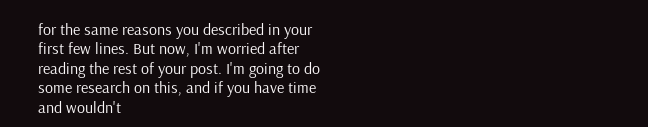for the same reasons you described in your first few lines. But now, I'm worried after reading the rest of your post. I'm going to do some research on this, and if you have time and wouldn't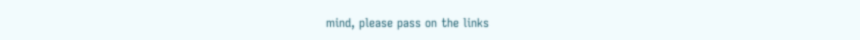mind, please pass on the links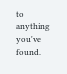to anything you've found.